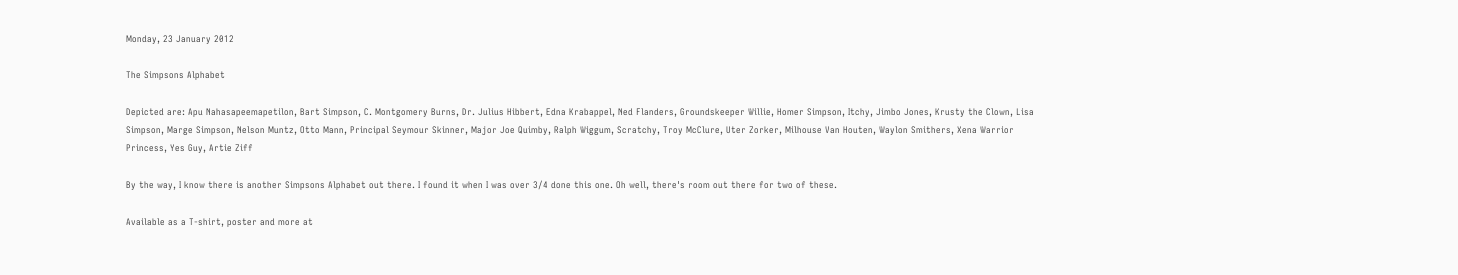Monday, 23 January 2012

The Simpsons Alphabet

Depicted are: Apu Nahasapeemapetilon, Bart Simpson, C. Montgomery Burns, Dr. Julius Hibbert, Edna Krabappel, Ned Flanders, Groundskeeper Willie, Homer Simpson, Itchy, Jimbo Jones, Krusty the Clown, Lisa Simpson, Marge Simpson, Nelson Muntz, Otto Mann, Principal Seymour Skinner, Major Joe Quimby, Ralph Wiggum, Scratchy, Troy McClure, Uter Zorker, Milhouse Van Houten, Waylon Smithers, Xena Warrior Princess, Yes Guy, Artie Ziff

By the way, I know there is another Simpsons Alphabet out there. I found it when I was over 3/4 done this one. Oh well, there's room out there for two of these.

Available as a T-shirt, poster and more at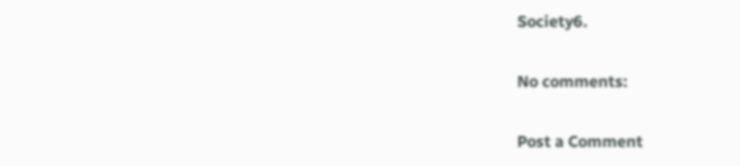Society6.

No comments:

Post a Comment